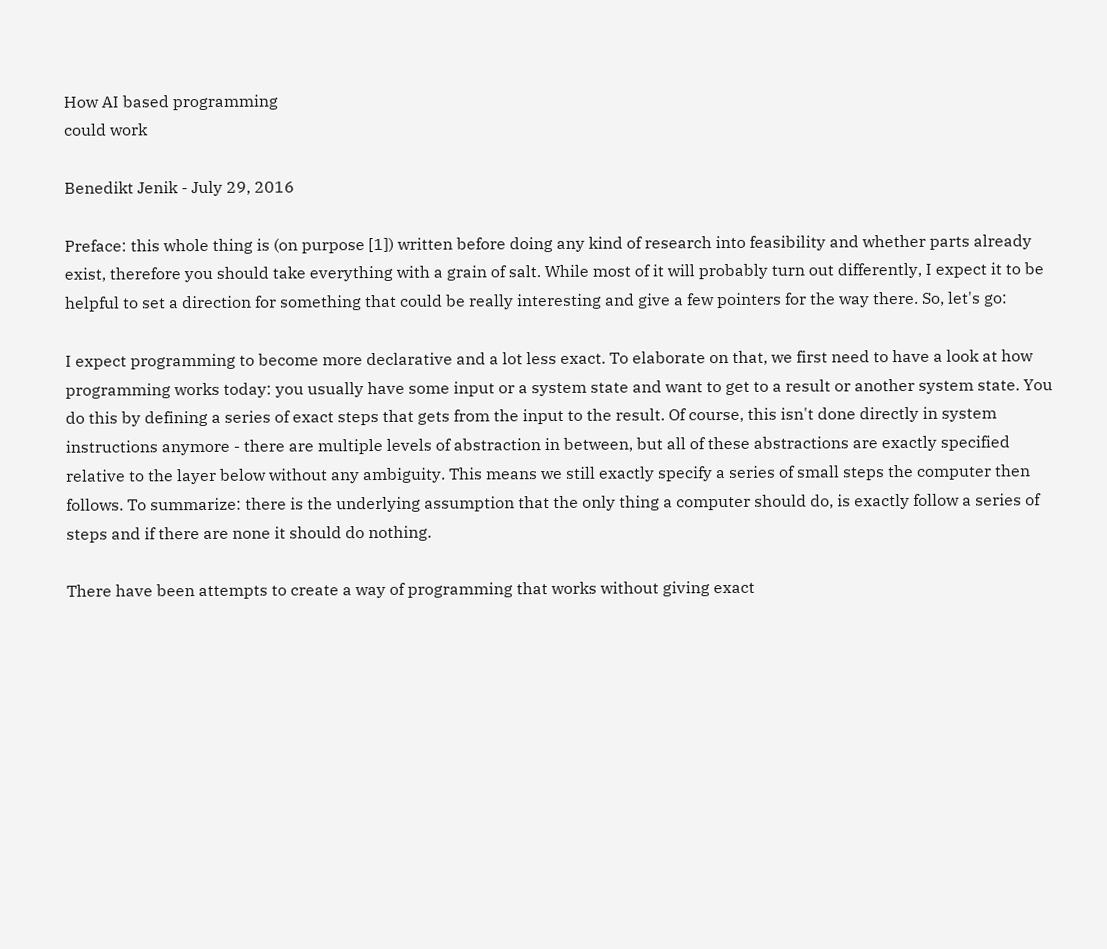How AI based programming
could work

Benedikt Jenik - July 29, 2016

Preface: this whole thing is (on purpose [1]) written before doing any kind of research into feasibility and whether parts already exist, therefore you should take everything with a grain of salt. While most of it will probably turn out differently, I expect it to be helpful to set a direction for something that could be really interesting and give a few pointers for the way there. So, let's go:

I expect programming to become more declarative and a lot less exact. To elaborate on that, we first need to have a look at how programming works today: you usually have some input or a system state and want to get to a result or another system state. You do this by defining a series of exact steps that gets from the input to the result. Of course, this isn't done directly in system instructions anymore - there are multiple levels of abstraction in between, but all of these abstractions are exactly specified relative to the layer below without any ambiguity. This means we still exactly specify a series of small steps the computer then follows. To summarize: there is the underlying assumption that the only thing a computer should do, is exactly follow a series of steps and if there are none it should do nothing.

There have been attempts to create a way of programming that works without giving exact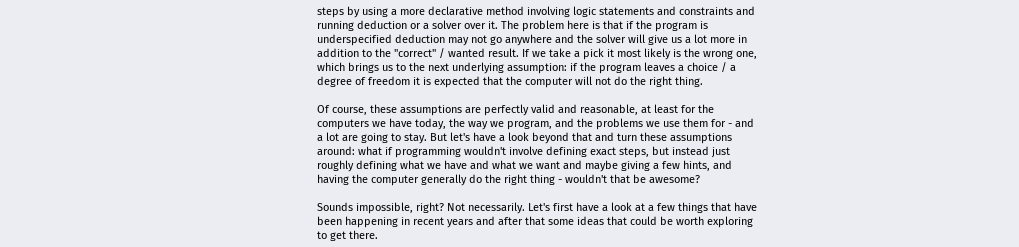steps by using a more declarative method involving logic statements and constraints and running deduction or a solver over it. The problem here is that if the program is underspecified deduction may not go anywhere and the solver will give us a lot more in addition to the "correct" / wanted result. If we take a pick it most likely is the wrong one, which brings us to the next underlying assumption: if the program leaves a choice / a degree of freedom it is expected that the computer will not do the right thing.

Of course, these assumptions are perfectly valid and reasonable, at least for the computers we have today, the way we program, and the problems we use them for - and a lot are going to stay. But let's have a look beyond that and turn these assumptions around: what if programming wouldn't involve defining exact steps, but instead just roughly defining what we have and what we want and maybe giving a few hints, and having the computer generally do the right thing - wouldn't that be awesome?

Sounds impossible, right? Not necessarily. Let's first have a look at a few things that have been happening in recent years and after that some ideas that could be worth exploring to get there.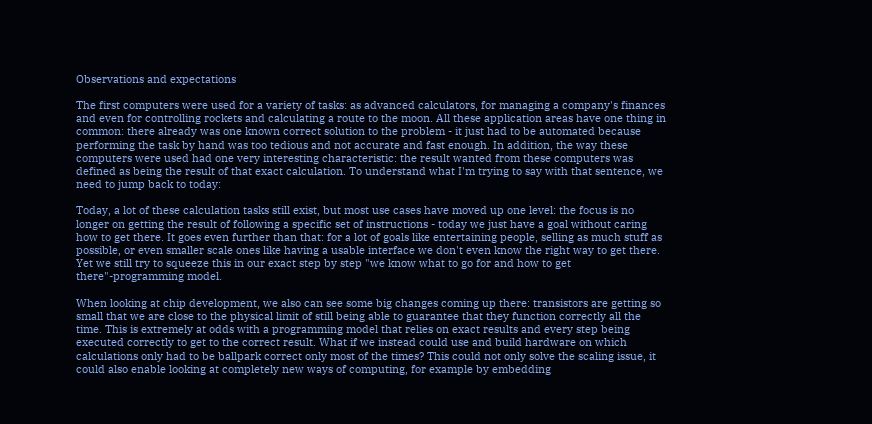Observations and expectations

The first computers were used for a variety of tasks: as advanced calculators, for managing a company's finances and even for controlling rockets and calculating a route to the moon. All these application areas have one thing in common: there already was one known correct solution to the problem - it just had to be automated because performing the task by hand was too tedious and not accurate and fast enough. In addition, the way these computers were used had one very interesting characteristic: the result wanted from these computers was defined as being the result of that exact calculation. To understand what I'm trying to say with that sentence, we need to jump back to today:

Today, a lot of these calculation tasks still exist, but most use cases have moved up one level: the focus is no longer on getting the result of following a specific set of instructions - today we just have a goal without caring how to get there. It goes even further than that: for a lot of goals like entertaining people, selling as much stuff as possible, or even smaller scale ones like having a usable interface we don't even know the right way to get there. Yet we still try to squeeze this in our exact step by step "we know what to go for and how to get there"-programming model.

When looking at chip development, we also can see some big changes coming up there: transistors are getting so small that we are close to the physical limit of still being able to guarantee that they function correctly all the time. This is extremely at odds with a programming model that relies on exact results and every step being executed correctly to get to the correct result. What if we instead could use and build hardware on which calculations only had to be ballpark correct only most of the times? This could not only solve the scaling issue, it could also enable looking at completely new ways of computing, for example by embedding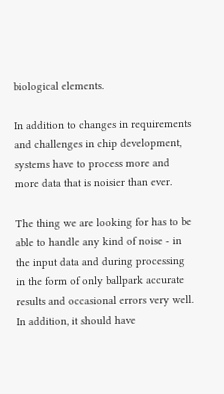biological elements.

In addition to changes in requirements and challenges in chip development, systems have to process more and more data that is noisier than ever.

The thing we are looking for has to be able to handle any kind of noise - in the input data and during processing in the form of only ballpark accurate results and occasional errors very well. In addition, it should have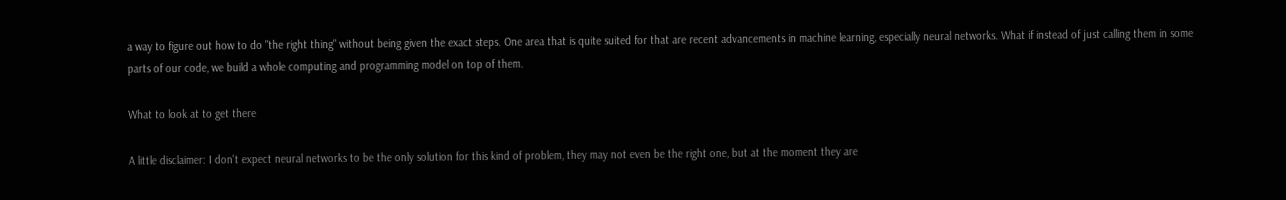a way to figure out how to do "the right thing" without being given the exact steps. One area that is quite suited for that are recent advancements in machine learning, especially neural networks. What if instead of just calling them in some parts of our code, we build a whole computing and programming model on top of them.

What to look at to get there

A little disclaimer: I don't expect neural networks to be the only solution for this kind of problem, they may not even be the right one, but at the moment they are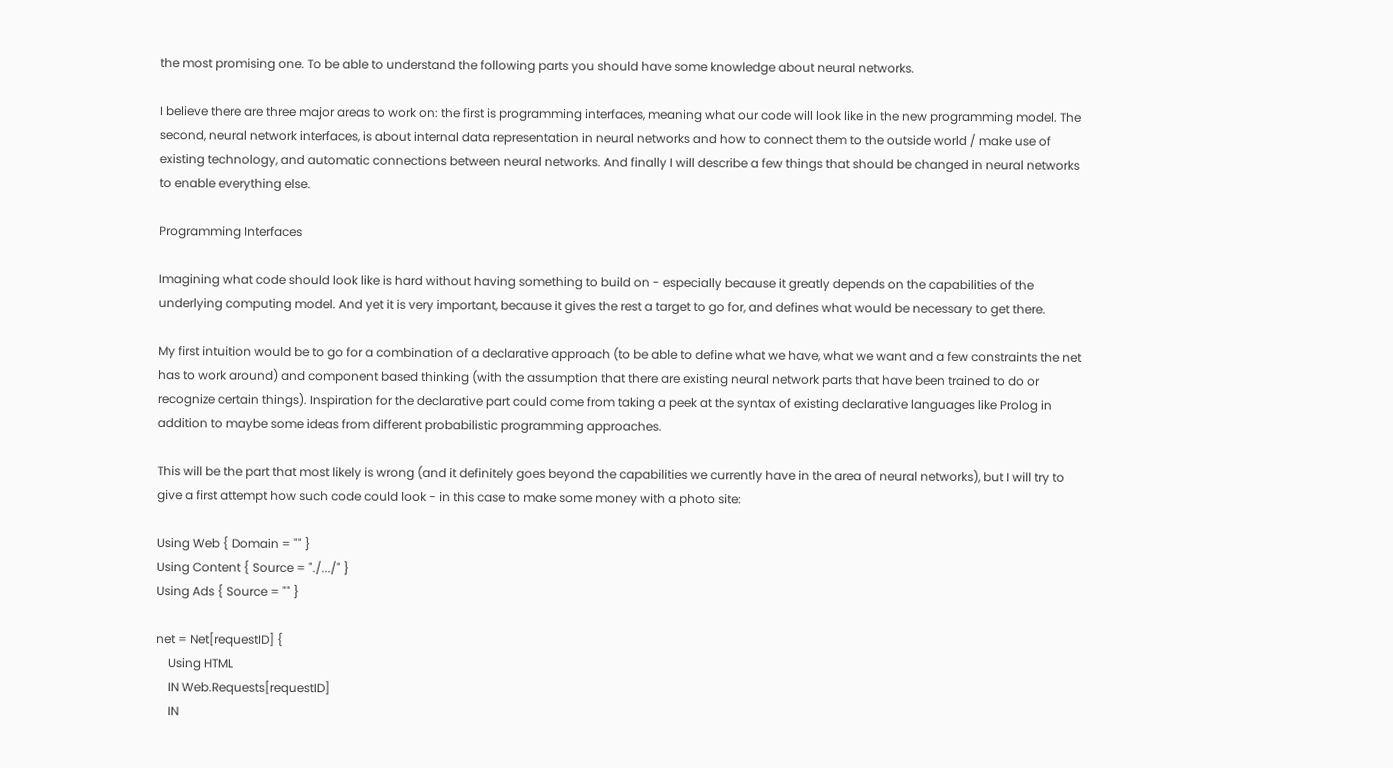the most promising one. To be able to understand the following parts you should have some knowledge about neural networks.

I believe there are three major areas to work on: the first is programming interfaces, meaning what our code will look like in the new programming model. The second, neural network interfaces, is about internal data representation in neural networks and how to connect them to the outside world / make use of existing technology, and automatic connections between neural networks. And finally I will describe a few things that should be changed in neural networks to enable everything else.

Programming Interfaces

Imagining what code should look like is hard without having something to build on - especially because it greatly depends on the capabilities of the underlying computing model. And yet it is very important, because it gives the rest a target to go for, and defines what would be necessary to get there.

My first intuition would be to go for a combination of a declarative approach (to be able to define what we have, what we want and a few constraints the net has to work around) and component based thinking (with the assumption that there are existing neural network parts that have been trained to do or recognize certain things). Inspiration for the declarative part could come from taking a peek at the syntax of existing declarative languages like Prolog in addition to maybe some ideas from different probabilistic programming approaches.

This will be the part that most likely is wrong (and it definitely goes beyond the capabilities we currently have in the area of neural networks), but I will try to give a first attempt how such code could look - in this case to make some money with a photo site:

Using Web { Domain = "" }
Using Content { Source = "./.../" }
Using Ads { Source = "" }

net = Net[requestID] {
    Using HTML
    IN Web.Requests[requestID]
    IN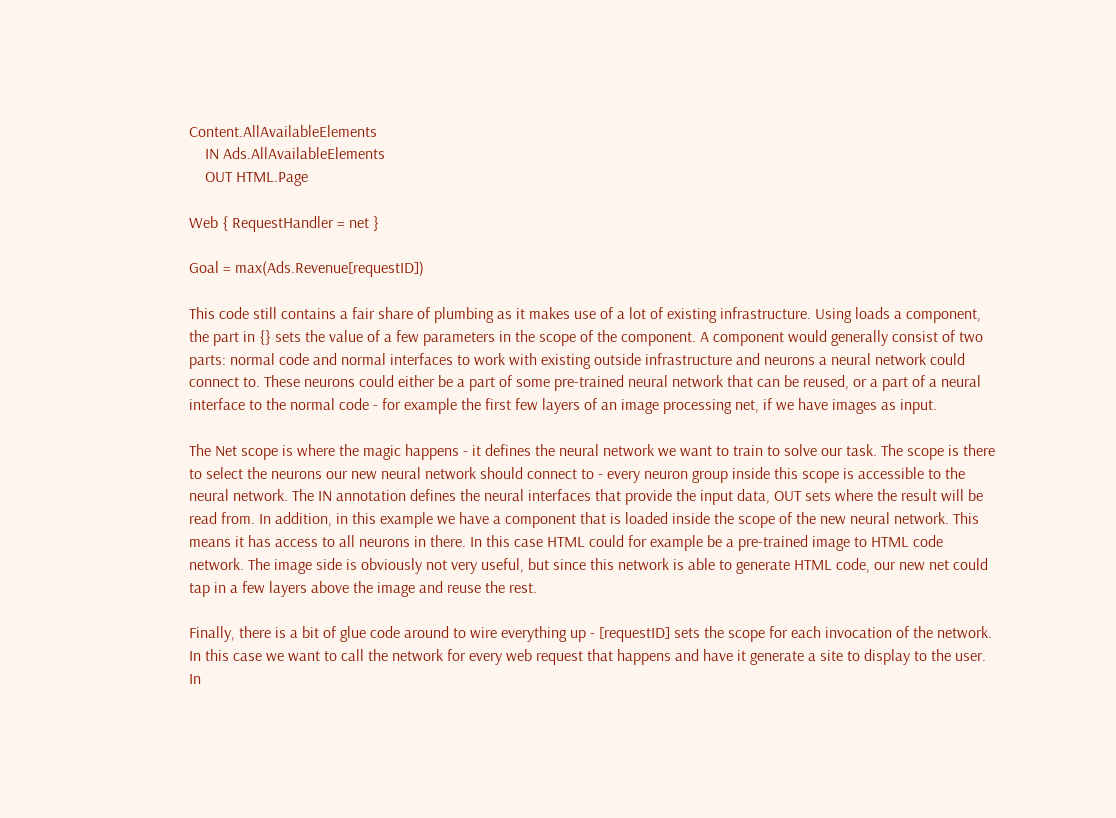Content.AllAvailableElements
    IN Ads.AllAvailableElements
    OUT HTML.Page

Web { RequestHandler = net }

Goal = max(Ads.Revenue[requestID])

This code still contains a fair share of plumbing as it makes use of a lot of existing infrastructure. Using loads a component, the part in {} sets the value of a few parameters in the scope of the component. A component would generally consist of two parts: normal code and normal interfaces to work with existing outside infrastructure and neurons a neural network could connect to. These neurons could either be a part of some pre-trained neural network that can be reused, or a part of a neural interface to the normal code - for example the first few layers of an image processing net, if we have images as input.

The Net scope is where the magic happens - it defines the neural network we want to train to solve our task. The scope is there to select the neurons our new neural network should connect to - every neuron group inside this scope is accessible to the neural network. The IN annotation defines the neural interfaces that provide the input data, OUT sets where the result will be read from. In addition, in this example we have a component that is loaded inside the scope of the new neural network. This means it has access to all neurons in there. In this case HTML could for example be a pre-trained image to HTML code network. The image side is obviously not very useful, but since this network is able to generate HTML code, our new net could tap in a few layers above the image and reuse the rest.

Finally, there is a bit of glue code around to wire everything up - [requestID] sets the scope for each invocation of the network. In this case we want to call the network for every web request that happens and have it generate a site to display to the user. In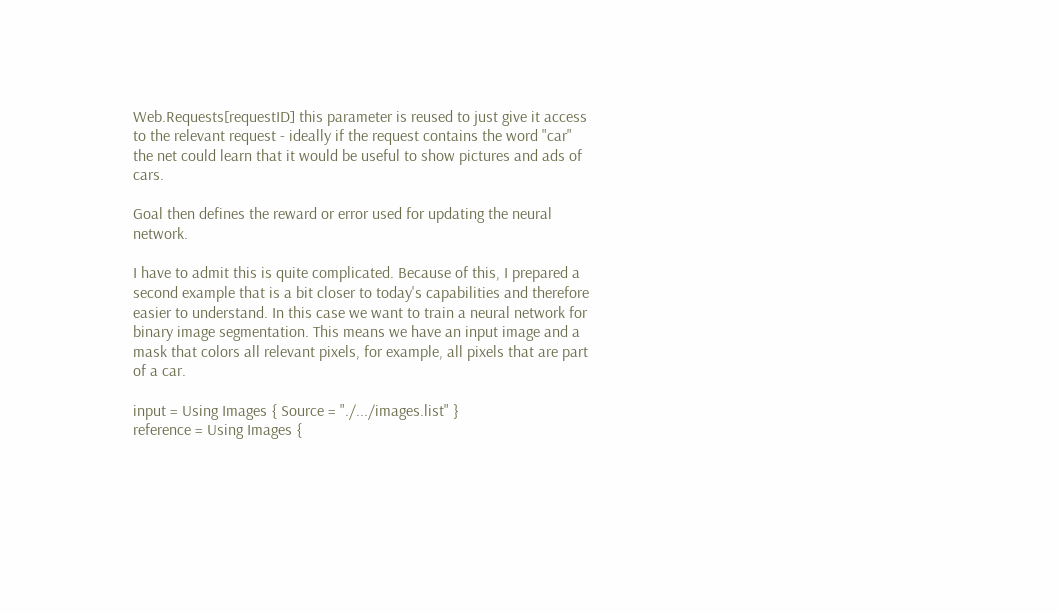Web.Requests[requestID] this parameter is reused to just give it access to the relevant request - ideally if the request contains the word "car" the net could learn that it would be useful to show pictures and ads of cars.

Goal then defines the reward or error used for updating the neural network.

I have to admit this is quite complicated. Because of this, I prepared a second example that is a bit closer to today's capabilities and therefore easier to understand. In this case we want to train a neural network for binary image segmentation. This means we have an input image and a mask that colors all relevant pixels, for example, all pixels that are part of a car.

input = Using Images { Source = "./.../images.list" }
reference = Using Images {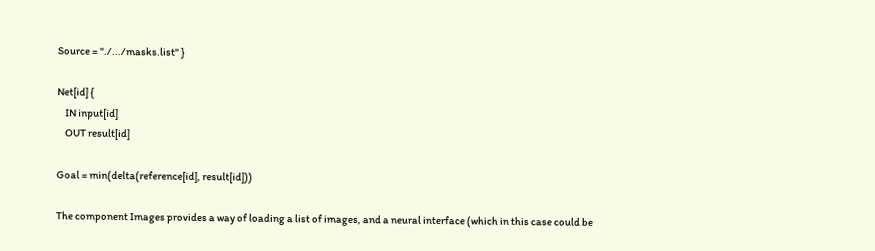Source = "./.../masks.list" }

Net[id] {
    IN input[id]
    OUT result[id]

Goal = min(delta(reference[id], result[id]))

The component Images provides a way of loading a list of images, and a neural interface (which in this case could be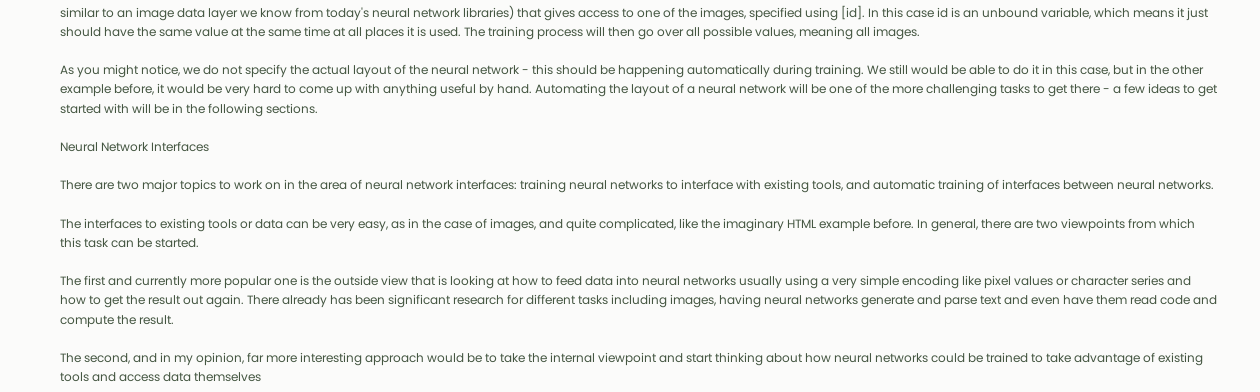similar to an image data layer we know from today's neural network libraries) that gives access to one of the images, specified using [id]. In this case id is an unbound variable, which means it just should have the same value at the same time at all places it is used. The training process will then go over all possible values, meaning all images.

As you might notice, we do not specify the actual layout of the neural network - this should be happening automatically during training. We still would be able to do it in this case, but in the other example before, it would be very hard to come up with anything useful by hand. Automating the layout of a neural network will be one of the more challenging tasks to get there - a few ideas to get started with will be in the following sections.

Neural Network Interfaces

There are two major topics to work on in the area of neural network interfaces: training neural networks to interface with existing tools, and automatic training of interfaces between neural networks.

The interfaces to existing tools or data can be very easy, as in the case of images, and quite complicated, like the imaginary HTML example before. In general, there are two viewpoints from which this task can be started.

The first and currently more popular one is the outside view that is looking at how to feed data into neural networks usually using a very simple encoding like pixel values or character series and how to get the result out again. There already has been significant research for different tasks including images, having neural networks generate and parse text and even have them read code and compute the result.

The second, and in my opinion, far more interesting approach would be to take the internal viewpoint and start thinking about how neural networks could be trained to take advantage of existing tools and access data themselves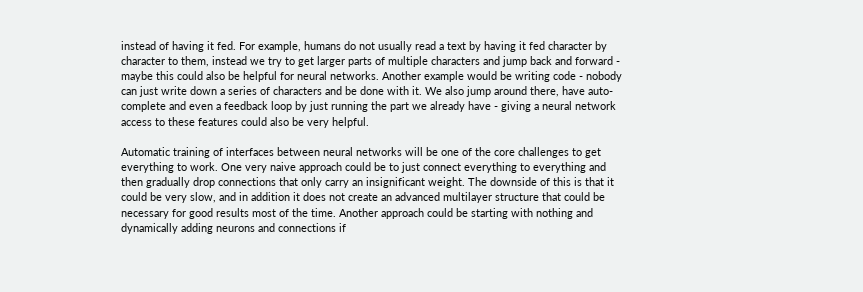instead of having it fed. For example, humans do not usually read a text by having it fed character by character to them, instead we try to get larger parts of multiple characters and jump back and forward - maybe this could also be helpful for neural networks. Another example would be writing code - nobody can just write down a series of characters and be done with it. We also jump around there, have auto-complete and even a feedback loop by just running the part we already have - giving a neural network access to these features could also be very helpful.

Automatic training of interfaces between neural networks will be one of the core challenges to get everything to work. One very naive approach could be to just connect everything to everything and then gradually drop connections that only carry an insignificant weight. The downside of this is that it could be very slow, and in addition it does not create an advanced multilayer structure that could be necessary for good results most of the time. Another approach could be starting with nothing and dynamically adding neurons and connections if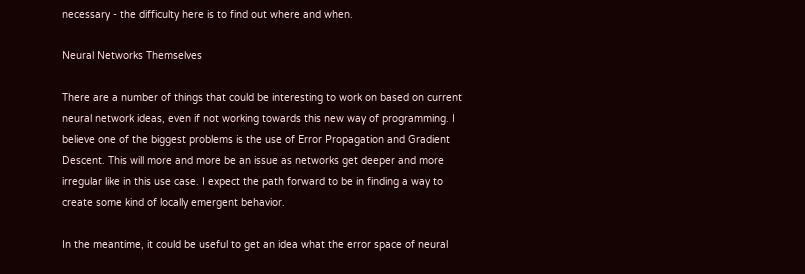necessary - the difficulty here is to find out where and when.

Neural Networks Themselves

There are a number of things that could be interesting to work on based on current neural network ideas, even if not working towards this new way of programming. I believe one of the biggest problems is the use of Error Propagation and Gradient Descent. This will more and more be an issue as networks get deeper and more irregular like in this use case. I expect the path forward to be in finding a way to create some kind of locally emergent behavior.

In the meantime, it could be useful to get an idea what the error space of neural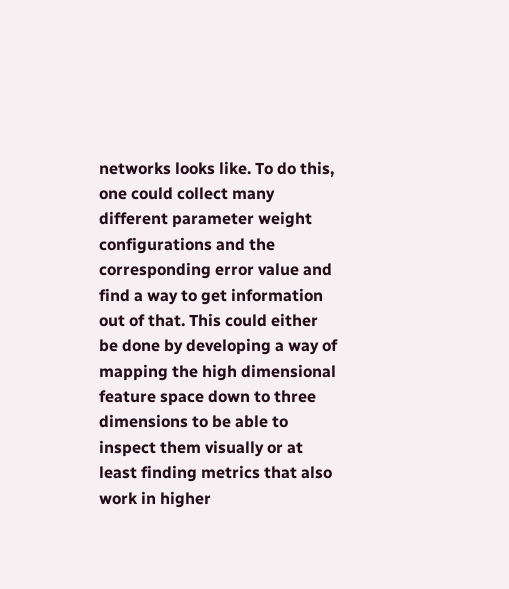networks looks like. To do this, one could collect many different parameter weight configurations and the corresponding error value and find a way to get information out of that. This could either be done by developing a way of mapping the high dimensional feature space down to three dimensions to be able to inspect them visually or at least finding metrics that also work in higher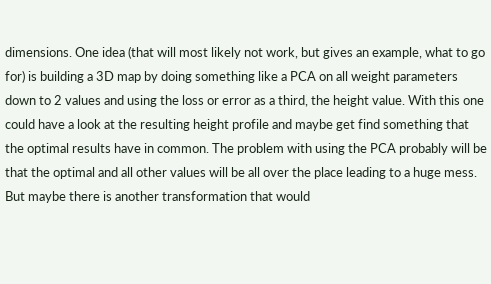dimensions. One idea (that will most likely not work, but gives an example, what to go for) is building a 3D map by doing something like a PCA on all weight parameters down to 2 values and using the loss or error as a third, the height value. With this one could have a look at the resulting height profile and maybe get find something that the optimal results have in common. The problem with using the PCA probably will be that the optimal and all other values will be all over the place leading to a huge mess. But maybe there is another transformation that would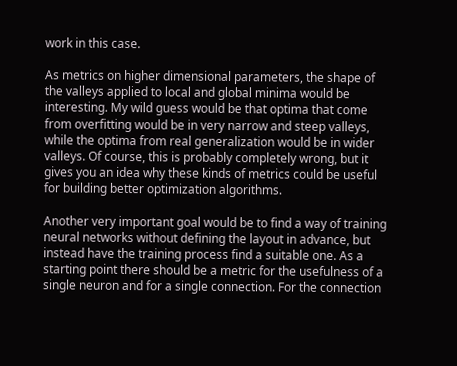work in this case.

As metrics on higher dimensional parameters, the shape of the valleys applied to local and global minima would be interesting. My wild guess would be that optima that come from overfitting would be in very narrow and steep valleys, while the optima from real generalization would be in wider valleys. Of course, this is probably completely wrong, but it gives you an idea why these kinds of metrics could be useful for building better optimization algorithms.

Another very important goal would be to find a way of training neural networks without defining the layout in advance, but instead have the training process find a suitable one. As a starting point there should be a metric for the usefulness of a single neuron and for a single connection. For the connection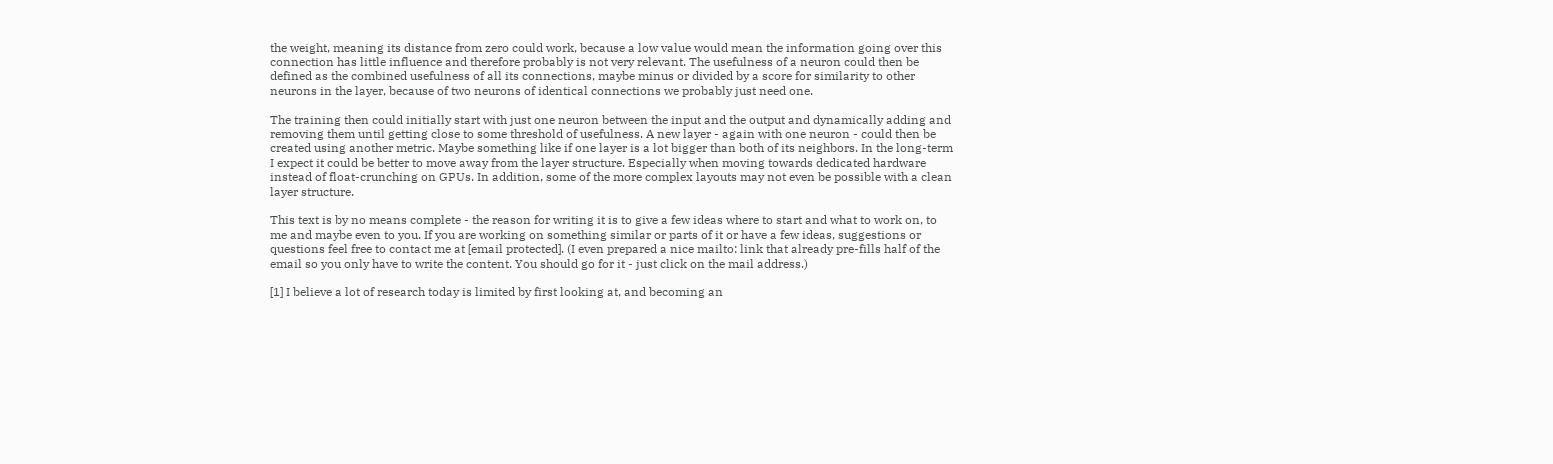the weight, meaning its distance from zero could work, because a low value would mean the information going over this connection has little influence and therefore probably is not very relevant. The usefulness of a neuron could then be defined as the combined usefulness of all its connections, maybe minus or divided by a score for similarity to other neurons in the layer, because of two neurons of identical connections we probably just need one.

The training then could initially start with just one neuron between the input and the output and dynamically adding and removing them until getting close to some threshold of usefulness. A new layer - again with one neuron - could then be created using another metric. Maybe something like if one layer is a lot bigger than both of its neighbors. In the long-term I expect it could be better to move away from the layer structure. Especially when moving towards dedicated hardware instead of float-crunching on GPUs. In addition, some of the more complex layouts may not even be possible with a clean layer structure.

This text is by no means complete - the reason for writing it is to give a few ideas where to start and what to work on, to me and maybe even to you. If you are working on something similar or parts of it or have a few ideas, suggestions or questions feel free to contact me at [email protected]. (I even prepared a nice mailto: link that already pre-fills half of the email so you only have to write the content. You should go for it - just click on the mail address.)

[1] I believe a lot of research today is limited by first looking at, and becoming an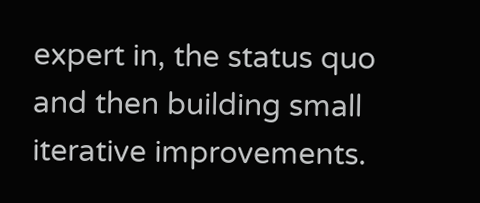expert in, the status quo and then building small iterative improvements.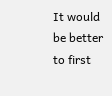It would be better to first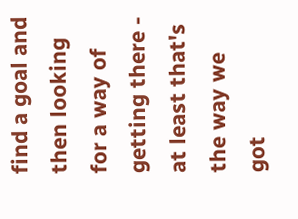find a goal and then looking for a way of getting there - at least that's the way we got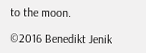to the moon.

©2016 Benedikt Jenik